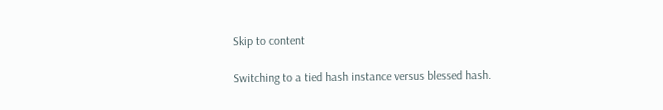Skip to content

Switching to a tied hash instance versus blessed hash.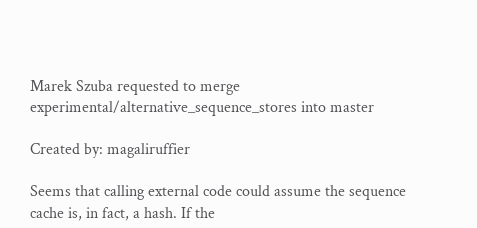Marek Szuba requested to merge experimental/alternative_sequence_stores into master

Created by: magaliruffier

Seems that calling external code could assume the sequence cache is, in fact, a hash. If the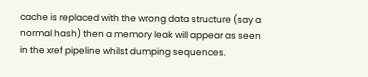cache is replaced with the wrong data structure (say a normal hash) then a memory leak will appear as seen in the xref pipeline whilst dumping sequences.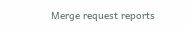Merge request reports